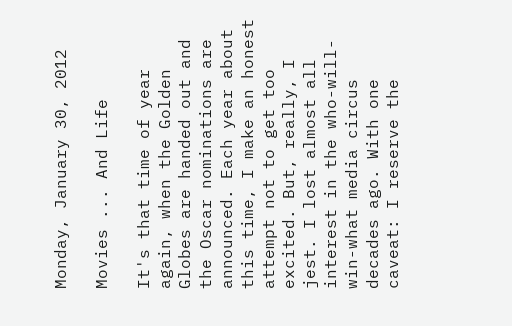Monday, January 30, 2012

Movies ... And Life

It's that time of year again, when the Golden Globes are handed out and the Oscar nominations are announced. Each year about this time, I make an honest attempt not to get too excited. But, really, I jest. I lost almost all interest in the who-will-win-what media circus decades ago. With one caveat: I reserve the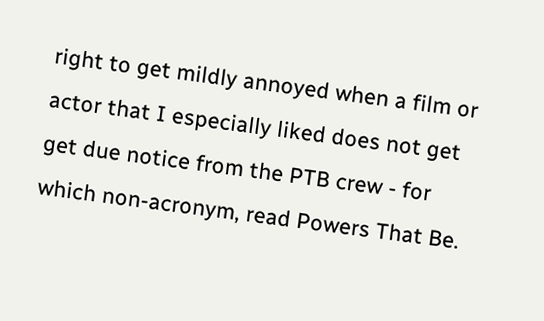right to get mildly annoyed when a film or actor that I especially liked does not get get due notice from the PTB crew - for which non-acronym, read Powers That Be.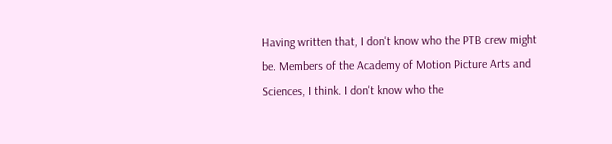Having written that, I don't know who the PTB crew might be. Members of the Academy of Motion Picture Arts and Sciences, I think. I don't know who the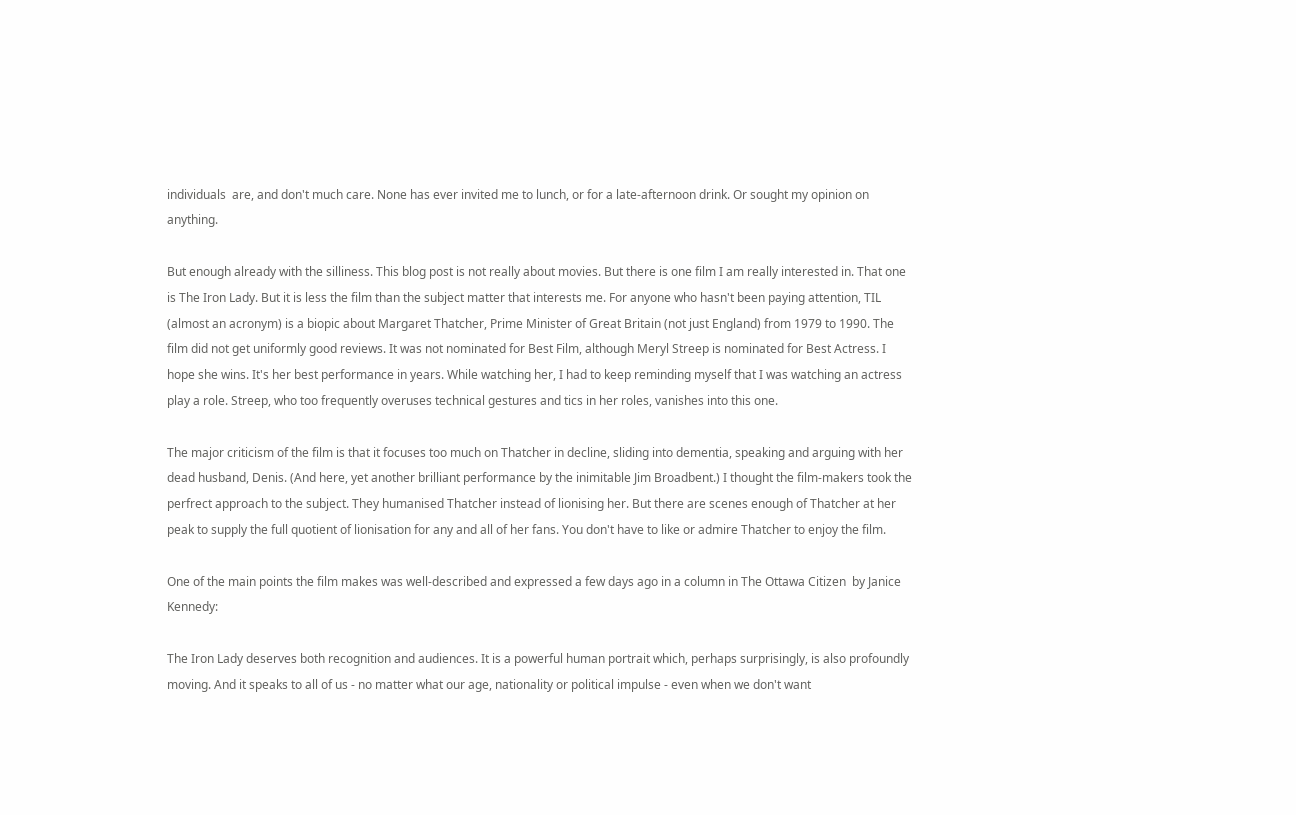individuals  are, and don't much care. None has ever invited me to lunch, or for a late-afternoon drink. Or sought my opinion on anything.

But enough already with the silliness. This blog post is not really about movies. But there is one film I am really interested in. That one is The Iron Lady. But it is less the film than the subject matter that interests me. For anyone who hasn't been paying attention, TIL (almost an acronym) is a biopic about Margaret Thatcher, Prime Minister of Great Britain (not just England) from 1979 to 1990. The film did not get uniformly good reviews. It was not nominated for Best Film, although Meryl Streep is nominated for Best Actress. I hope she wins. It's her best performance in years. While watching her, I had to keep reminding myself that I was watching an actress play a role. Streep, who too frequently overuses technical gestures and tics in her roles, vanishes into this one.

The major criticism of the film is that it focuses too much on Thatcher in decline, sliding into dementia, speaking and arguing with her dead husband, Denis. (And here, yet another brilliant performance by the inimitable Jim Broadbent.) I thought the film-makers took the perfrect approach to the subject. They humanised Thatcher instead of lionising her. But there are scenes enough of Thatcher at her peak to supply the full quotient of lionisation for any and all of her fans. You don't have to like or admire Thatcher to enjoy the film.

One of the main points the film makes was well-described and expressed a few days ago in a column in The Ottawa Citizen  by Janice Kennedy:

The Iron Lady deserves both recognition and audiences. It is a powerful human portrait which, perhaps surprisingly, is also profoundly moving. And it speaks to all of us - no matter what our age, nationality or political impulse - even when we don't want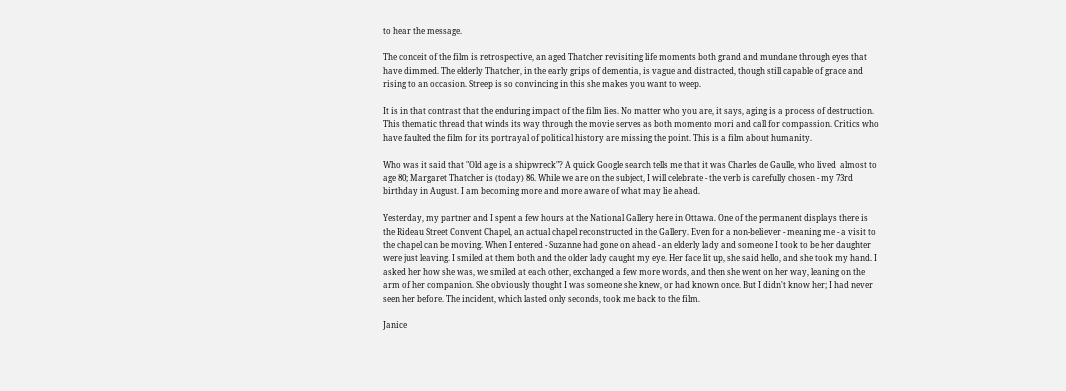to hear the message.

The conceit of the film is retrospective, an aged Thatcher revisiting life moments both grand and mundane through eyes that have dimmed. The elderly Thatcher, in the early grips of dementia, is vague and distracted, though still capable of grace and rising to an occasion. Streep is so convincing in this she makes you want to weep.

It is in that contrast that the enduring impact of the film lies. No matter who you are, it says, aging is a process of destruction. This thematic thread that winds its way through the movie serves as both momento mori and call for compassion. Critics who have faulted the film for its portrayal of political history are missing the point. This is a film about humanity.

Who was it said that "Old age is a shipwreck"? A quick Google search tells me that it was Charles de Gaulle, who lived  almost to age 80; Margaret Thatcher is (today) 86. While we are on the subject, I will celebrate - the verb is carefully chosen - my 73rd birthday in August. I am becoming more and more aware of what may lie ahead.

Yesterday, my partner and I spent a few hours at the National Gallery here in Ottawa. One of the permanent displays there is the Rideau Street Convent Chapel, an actual chapel reconstructed in the Gallery. Even for a non-believer - meaning me - a visit to the chapel can be moving. When I entered - Suzanne had gone on ahead - an elderly lady and someone I took to be her daughter were just leaving. I smiled at them both and the older lady caught my eye. Her face lit up, she said hello, and she took my hand. I asked her how she was, we smiled at each other, exchanged a few more words, and then she went on her way, leaning on the arm of her companion. She obviously thought I was someone she knew, or had known once. But I didn't know her; I had never seen her before. The incident, which lasted only seconds, took me back to the film.

Janice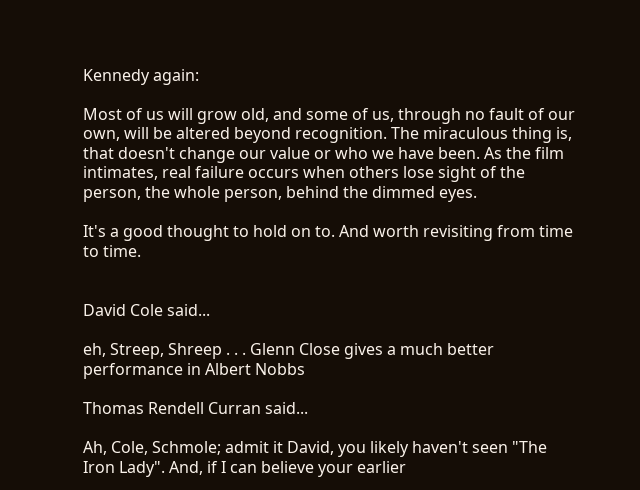Kennedy again:

Most of us will grow old, and some of us, through no fault of our own, will be altered beyond recognition. The miraculous thing is, that doesn't change our value or who we have been. As the film intimates, real failure occurs when others lose sight of the person, the whole person, behind the dimmed eyes.

It's a good thought to hold on to. And worth revisiting from time to time.


David Cole said...

eh, Streep, Shreep . . . Glenn Close gives a much better performance in Albert Nobbs

Thomas Rendell Curran said...

Ah, Cole, Schmole; admit it David, you likely haven't seen "The Iron Lady". And, if I can believe your earlier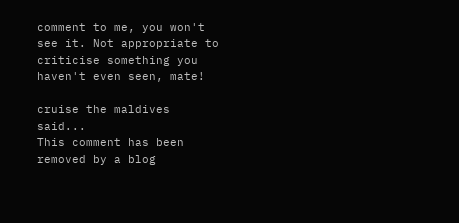comment to me, you won't see it. Not appropriate to criticise something you haven't even seen, mate!

cruise the maldives said...
This comment has been removed by a blog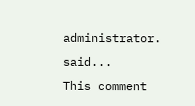administrator. said...
This comment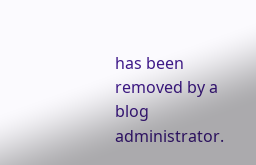has been removed by a blog administrator.